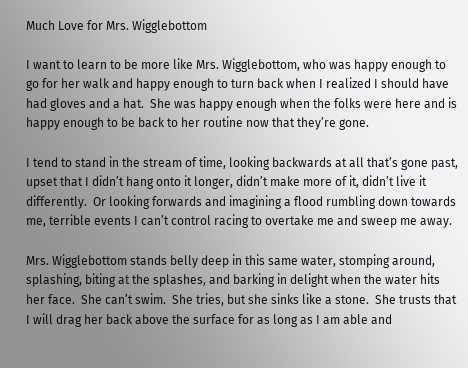Much Love for Mrs. Wigglebottom

I want to learn to be more like Mrs. Wigglebottom, who was happy enough to go for her walk and happy enough to turn back when I realized I should have had gloves and a hat.  She was happy enough when the folks were here and is happy enough to be back to her routine now that they’re gone.

I tend to stand in the stream of time, looking backwards at all that’s gone past, upset that I didn’t hang onto it longer, didn’t make more of it, didn’t live it differently.  Or looking forwards and imagining a flood rumbling down towards me, terrible events I can’t control racing to overtake me and sweep me away.

Mrs. Wigglebottom stands belly deep in this same water, stomping around, splashing, biting at the splashes, and barking in delight when the water hits her face.  She can’t swim.  She tries, but she sinks like a stone.  She trusts that I will drag her back above the surface for as long as I am able and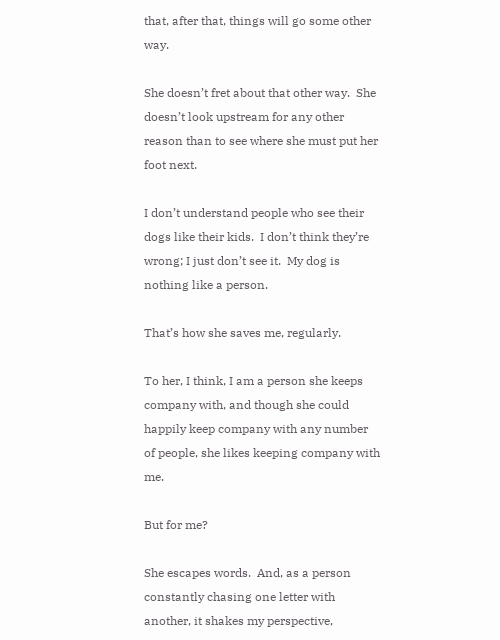that, after that, things will go some other way.

She doesn’t fret about that other way.  She doesn’t look upstream for any other reason than to see where she must put her foot next.

I don’t understand people who see their dogs like their kids.  I don’t think they’re wrong; I just don’t see it.  My dog is nothing like a person.

That’s how she saves me, regularly.

To her, I think, I am a person she keeps company with, and though she could happily keep company with any number of people, she likes keeping company with me.

But for me?

She escapes words.  And, as a person constantly chasing one letter with another, it shakes my perspective,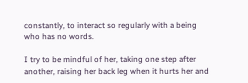constantly, to interact so regularly with a being who has no words.

I try to be mindful of her, taking one step after another, raising her back leg when it hurts her and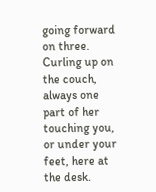going forward on three.  Curling up on the couch, always one part of her touching you, or under your feet, here at the desk.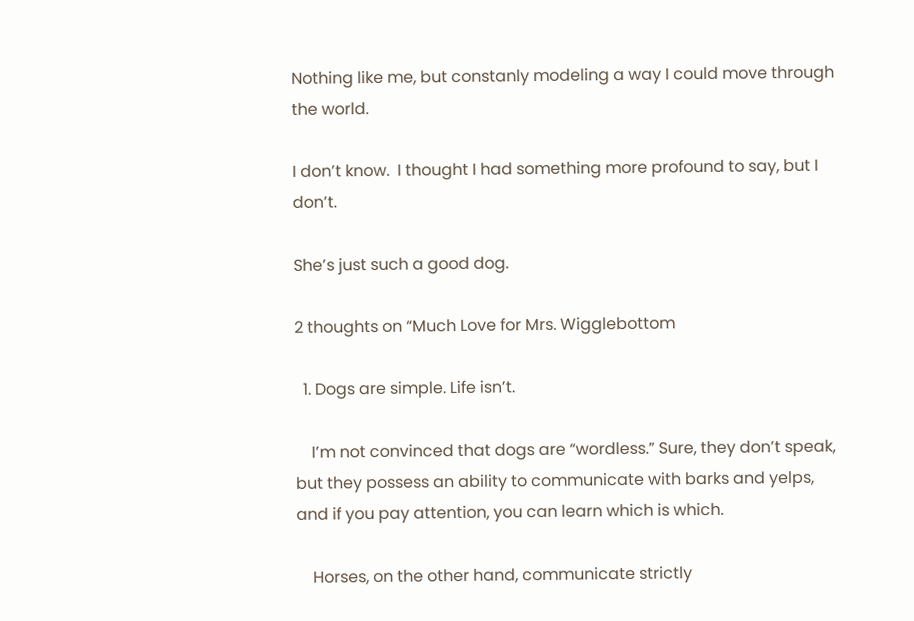Nothing like me, but constanly modeling a way I could move through the world.

I don’t know.  I thought I had something more profound to say, but I don’t.

She’s just such a good dog.

2 thoughts on “Much Love for Mrs. Wigglebottom

  1. Dogs are simple. Life isn’t.

    I’m not convinced that dogs are “wordless.” Sure, they don’t speak, but they possess an ability to communicate with barks and yelps, and if you pay attention, you can learn which is which.

    Horses, on the other hand, communicate strictly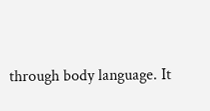through body language. It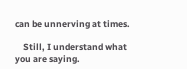can be unnerving at times.

    Still, I understand what you are saying.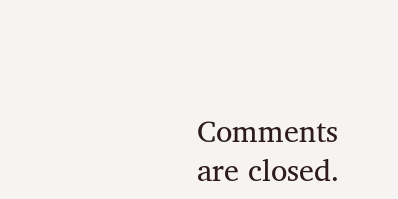Comments are closed.